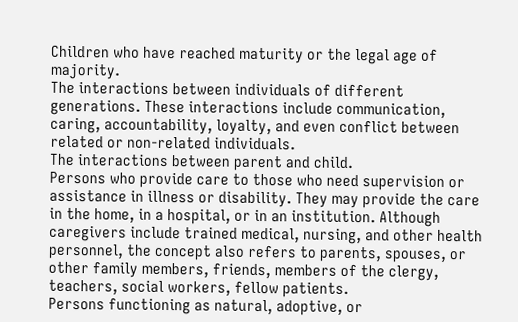Children who have reached maturity or the legal age of majority.
The interactions between individuals of different generations. These interactions include communication, caring, accountability, loyalty, and even conflict between related or non-related individuals.
The interactions between parent and child.
Persons who provide care to those who need supervision or assistance in illness or disability. They may provide the care in the home, in a hospital, or in an institution. Although caregivers include trained medical, nursing, and other health personnel, the concept also refers to parents, spouses, or other family members, friends, members of the clergy, teachers, social workers, fellow patients.
Persons functioning as natural, adoptive, or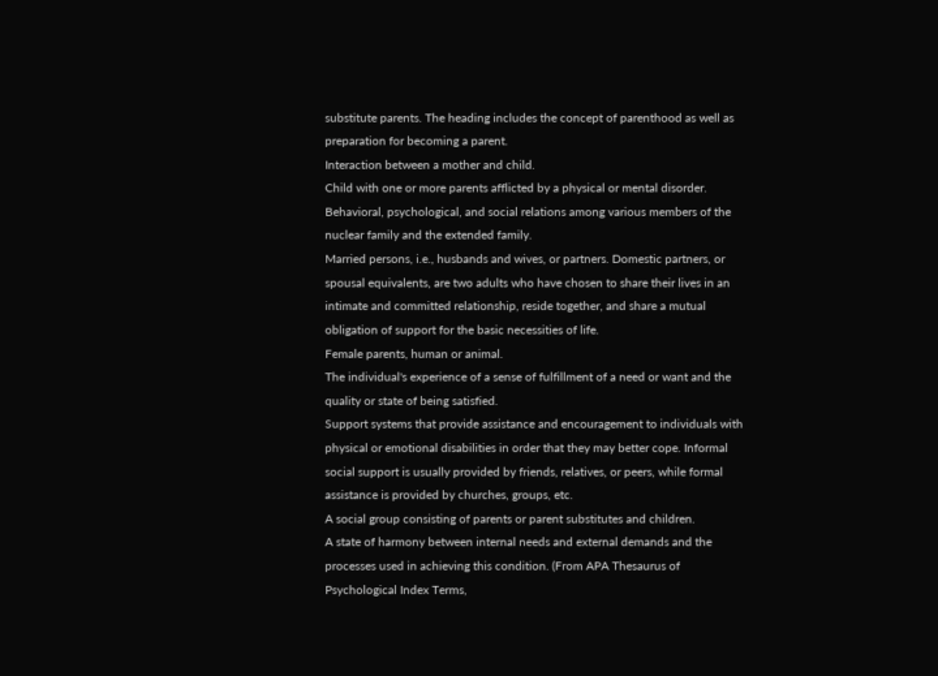substitute parents. The heading includes the concept of parenthood as well as preparation for becoming a parent.
Interaction between a mother and child.
Child with one or more parents afflicted by a physical or mental disorder.
Behavioral, psychological, and social relations among various members of the nuclear family and the extended family.
Married persons, i.e., husbands and wives, or partners. Domestic partners, or spousal equivalents, are two adults who have chosen to share their lives in an intimate and committed relationship, reside together, and share a mutual obligation of support for the basic necessities of life.
Female parents, human or animal.
The individual's experience of a sense of fulfillment of a need or want and the quality or state of being satisfied.
Support systems that provide assistance and encouragement to individuals with physical or emotional disabilities in order that they may better cope. Informal social support is usually provided by friends, relatives, or peers, while formal assistance is provided by churches, groups, etc.
A social group consisting of parents or parent substitutes and children.
A state of harmony between internal needs and external demands and the processes used in achieving this condition. (From APA Thesaurus of Psychological Index Terms,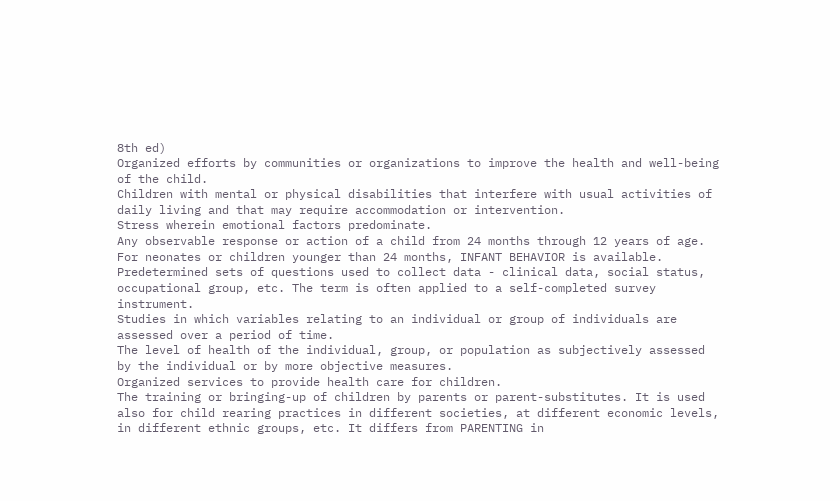8th ed)
Organized efforts by communities or organizations to improve the health and well-being of the child.
Children with mental or physical disabilities that interfere with usual activities of daily living and that may require accommodation or intervention.
Stress wherein emotional factors predominate.
Any observable response or action of a child from 24 months through 12 years of age. For neonates or children younger than 24 months, INFANT BEHAVIOR is available.
Predetermined sets of questions used to collect data - clinical data, social status, occupational group, etc. The term is often applied to a self-completed survey instrument.
Studies in which variables relating to an individual or group of individuals are assessed over a period of time.
The level of health of the individual, group, or population as subjectively assessed by the individual or by more objective measures.
Organized services to provide health care for children.
The training or bringing-up of children by parents or parent-substitutes. It is used also for child rearing practices in different societies, at different economic levels, in different ethnic groups, etc. It differs from PARENTING in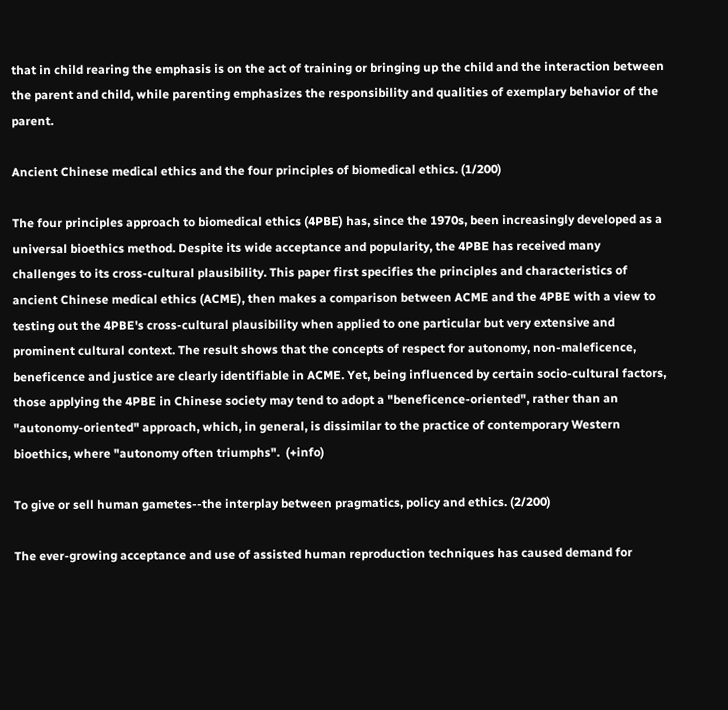that in child rearing the emphasis is on the act of training or bringing up the child and the interaction between the parent and child, while parenting emphasizes the responsibility and qualities of exemplary behavior of the parent.

Ancient Chinese medical ethics and the four principles of biomedical ethics. (1/200)

The four principles approach to biomedical ethics (4PBE) has, since the 1970s, been increasingly developed as a universal bioethics method. Despite its wide acceptance and popularity, the 4PBE has received many challenges to its cross-cultural plausibility. This paper first specifies the principles and characteristics of ancient Chinese medical ethics (ACME), then makes a comparison between ACME and the 4PBE with a view to testing out the 4PBE's cross-cultural plausibility when applied to one particular but very extensive and prominent cultural context. The result shows that the concepts of respect for autonomy, non-maleficence, beneficence and justice are clearly identifiable in ACME. Yet, being influenced by certain socio-cultural factors, those applying the 4PBE in Chinese society may tend to adopt a "beneficence-oriented", rather than an "autonomy-oriented" approach, which, in general, is dissimilar to the practice of contemporary Western bioethics, where "autonomy often triumphs".  (+info)

To give or sell human gametes--the interplay between pragmatics, policy and ethics. (2/200)

The ever-growing acceptance and use of assisted human reproduction techniques has caused demand for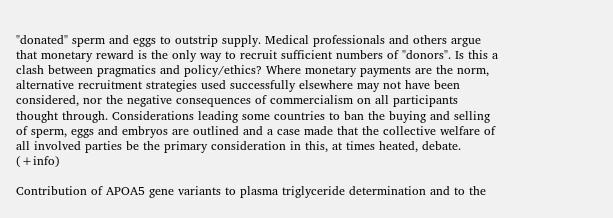"donated" sperm and eggs to outstrip supply. Medical professionals and others argue that monetary reward is the only way to recruit sufficient numbers of "donors". Is this a clash between pragmatics and policy/ethics? Where monetary payments are the norm, alternative recruitment strategies used successfully elsewhere may not have been considered, nor the negative consequences of commercialism on all participants thought through. Considerations leading some countries to ban the buying and selling of sperm, eggs and embryos are outlined and a case made that the collective welfare of all involved parties be the primary consideration in this, at times heated, debate.  (+info)

Contribution of APOA5 gene variants to plasma triglyceride determination and to the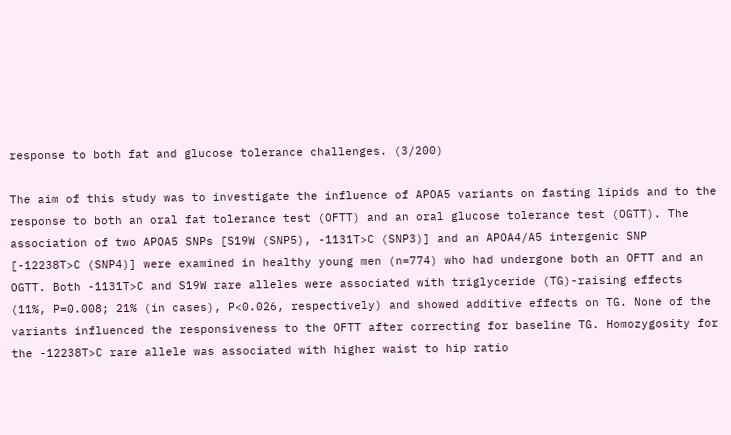response to both fat and glucose tolerance challenges. (3/200)

The aim of this study was to investigate the influence of APOA5 variants on fasting lipids and to the response to both an oral fat tolerance test (OFTT) and an oral glucose tolerance test (OGTT). The association of two APOA5 SNPs [S19W (SNP5), -1131T>C (SNP3)] and an APOA4/A5 intergenic SNP [-12238T>C (SNP4)] were examined in healthy young men (n=774) who had undergone both an OFTT and an OGTT. Both -1131T>C and S19W rare alleles were associated with triglyceride (TG)-raising effects (11%, P=0.008; 21% (in cases), P<0.026, respectively) and showed additive effects on TG. None of the variants influenced the responsiveness to the OFTT after correcting for baseline TG. Homozygosity for the -12238T>C rare allele was associated with higher waist to hip ratio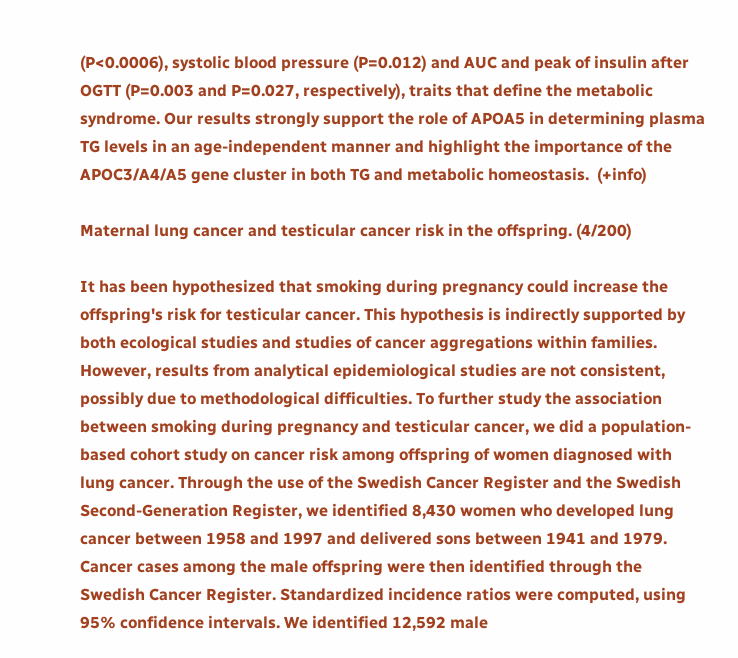(P<0.0006), systolic blood pressure (P=0.012) and AUC and peak of insulin after OGTT (P=0.003 and P=0.027, respectively), traits that define the metabolic syndrome. Our results strongly support the role of APOA5 in determining plasma TG levels in an age-independent manner and highlight the importance of the APOC3/A4/A5 gene cluster in both TG and metabolic homeostasis.  (+info)

Maternal lung cancer and testicular cancer risk in the offspring. (4/200)

It has been hypothesized that smoking during pregnancy could increase the offspring's risk for testicular cancer. This hypothesis is indirectly supported by both ecological studies and studies of cancer aggregations within families. However, results from analytical epidemiological studies are not consistent, possibly due to methodological difficulties. To further study the association between smoking during pregnancy and testicular cancer, we did a population-based cohort study on cancer risk among offspring of women diagnosed with lung cancer. Through the use of the Swedish Cancer Register and the Swedish Second-Generation Register, we identified 8,430 women who developed lung cancer between 1958 and 1997 and delivered sons between 1941 and 1979. Cancer cases among the male offspring were then identified through the Swedish Cancer Register. Standardized incidence ratios were computed, using 95% confidence intervals. We identified 12,592 male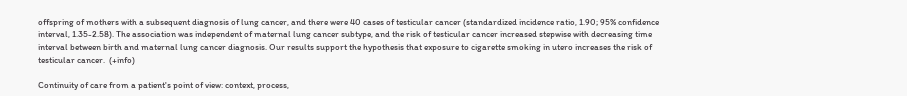offspring of mothers with a subsequent diagnosis of lung cancer, and there were 40 cases of testicular cancer (standardized incidence ratio, 1.90; 95% confidence interval, 1.35-2.58). The association was independent of maternal lung cancer subtype, and the risk of testicular cancer increased stepwise with decreasing time interval between birth and maternal lung cancer diagnosis. Our results support the hypothesis that exposure to cigarette smoking in utero increases the risk of testicular cancer.  (+info)

Continuity of care from a patient's point of view: context, process,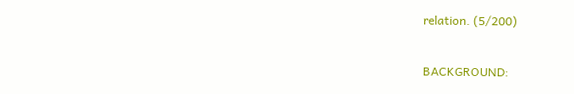relation. (5/200)

BACKGROUND: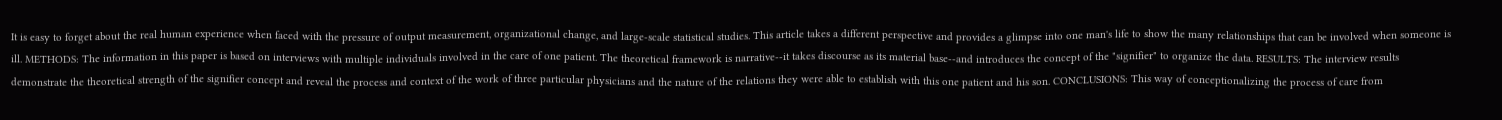It is easy to forget about the real human experience when faced with the pressure of output measurement, organizational change, and large-scale statistical studies. This article takes a different perspective and provides a glimpse into one man's life to show the many relationships that can be involved when someone is ill. METHODS: The information in this paper is based on interviews with multiple individuals involved in the care of one patient. The theoretical framework is narrative--it takes discourse as its material base--and introduces the concept of the "signifier" to organize the data. RESULTS: The interview results demonstrate the theoretical strength of the signifier concept and reveal the process and context of the work of three particular physicians and the nature of the relations they were able to establish with this one patient and his son. CONCLUSIONS: This way of conceptionalizing the process of care from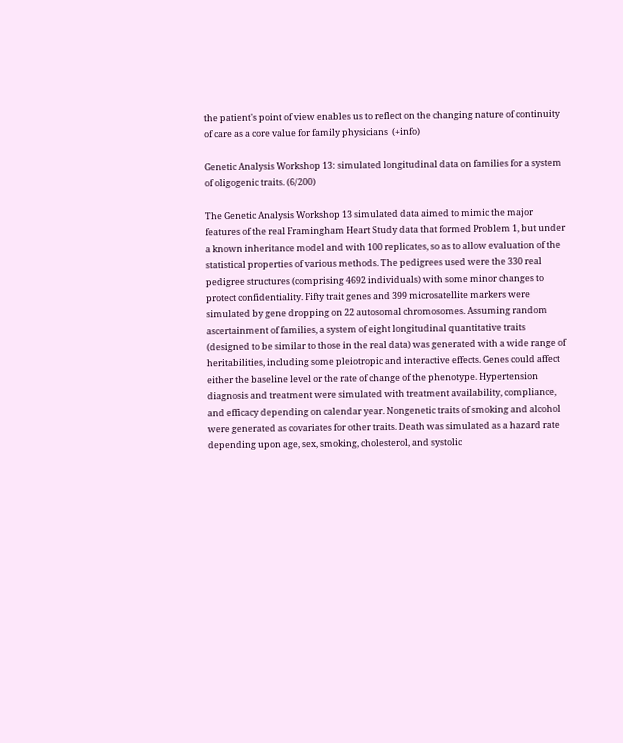the patient's point of view enables us to reflect on the changing nature of continuity of care as a core value for family physicians  (+info)

Genetic Analysis Workshop 13: simulated longitudinal data on families for a system of oligogenic traits. (6/200)

The Genetic Analysis Workshop 13 simulated data aimed to mimic the major features of the real Framingham Heart Study data that formed Problem 1, but under a known inheritance model and with 100 replicates, so as to allow evaluation of the statistical properties of various methods. The pedigrees used were the 330 real pedigree structures (comprising 4692 individuals) with some minor changes to protect confidentiality. Fifty trait genes and 399 microsatellite markers were simulated by gene dropping on 22 autosomal chromosomes. Assuming random ascertainment of families, a system of eight longitudinal quantitative traits (designed to be similar to those in the real data) was generated with a wide range of heritabilities, including some pleiotropic and interactive effects. Genes could affect either the baseline level or the rate of change of the phenotype. Hypertension diagnosis and treatment were simulated with treatment availability, compliance, and efficacy depending on calendar year. Nongenetic traits of smoking and alcohol were generated as covariates for other traits. Death was simulated as a hazard rate depending upon age, sex, smoking, cholesterol, and systolic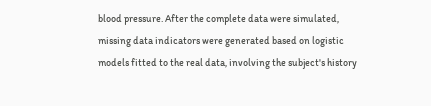blood pressure. After the complete data were simulated, missing data indicators were generated based on logistic models fitted to the real data, involving the subject's history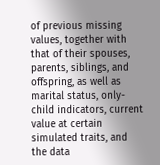of previous missing values, together with that of their spouses, parents, siblings, and offspring, as well as marital status, only-child indicators, current value at certain simulated traits, and the data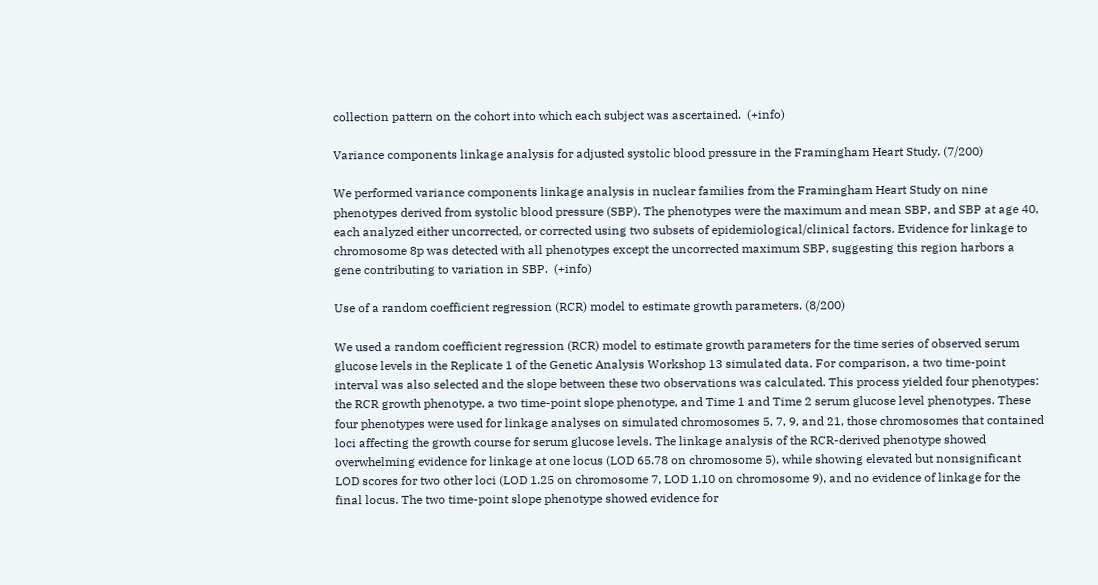collection pattern on the cohort into which each subject was ascertained.  (+info)

Variance components linkage analysis for adjusted systolic blood pressure in the Framingham Heart Study. (7/200)

We performed variance components linkage analysis in nuclear families from the Framingham Heart Study on nine phenotypes derived from systolic blood pressure (SBP). The phenotypes were the maximum and mean SBP, and SBP at age 40, each analyzed either uncorrected, or corrected using two subsets of epidemiological/clinical factors. Evidence for linkage to chromosome 8p was detected with all phenotypes except the uncorrected maximum SBP, suggesting this region harbors a gene contributing to variation in SBP.  (+info)

Use of a random coefficient regression (RCR) model to estimate growth parameters. (8/200)

We used a random coefficient regression (RCR) model to estimate growth parameters for the time series of observed serum glucose levels in the Replicate 1 of the Genetic Analysis Workshop 13 simulated data. For comparison, a two time-point interval was also selected and the slope between these two observations was calculated. This process yielded four phenotypes: the RCR growth phenotype, a two time-point slope phenotype, and Time 1 and Time 2 serum glucose level phenotypes. These four phenotypes were used for linkage analyses on simulated chromosomes 5, 7, 9, and 21, those chromosomes that contained loci affecting the growth course for serum glucose levels. The linkage analysis of the RCR-derived phenotype showed overwhelming evidence for linkage at one locus (LOD 65.78 on chromosome 5), while showing elevated but nonsignificant LOD scores for two other loci (LOD 1.25 on chromosome 7, LOD 1.10 on chromosome 9), and no evidence of linkage for the final locus. The two time-point slope phenotype showed evidence for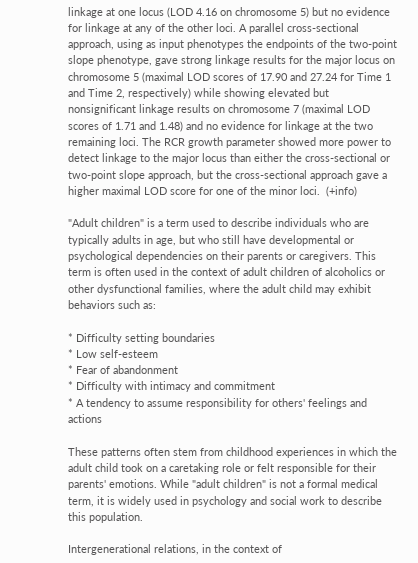linkage at one locus (LOD 4.16 on chromosome 5) but no evidence for linkage at any of the other loci. A parallel cross-sectional approach, using as input phenotypes the endpoints of the two-point slope phenotype, gave strong linkage results for the major locus on chromosome 5 (maximal LOD scores of 17.90 and 27.24 for Time 1 and Time 2, respectively) while showing elevated but nonsignificant linkage results on chromosome 7 (maximal LOD scores of 1.71 and 1.48) and no evidence for linkage at the two remaining loci. The RCR growth parameter showed more power to detect linkage to the major locus than either the cross-sectional or two-point slope approach, but the cross-sectional approach gave a higher maximal LOD score for one of the minor loci.  (+info)

"Adult children" is a term used to describe individuals who are typically adults in age, but who still have developmental or psychological dependencies on their parents or caregivers. This term is often used in the context of adult children of alcoholics or other dysfunctional families, where the adult child may exhibit behaviors such as:

* Difficulty setting boundaries
* Low self-esteem
* Fear of abandonment
* Difficulty with intimacy and commitment
* A tendency to assume responsibility for others' feelings and actions

These patterns often stem from childhood experiences in which the adult child took on a caretaking role or felt responsible for their parents' emotions. While "adult children" is not a formal medical term, it is widely used in psychology and social work to describe this population.

Intergenerational relations, in the context of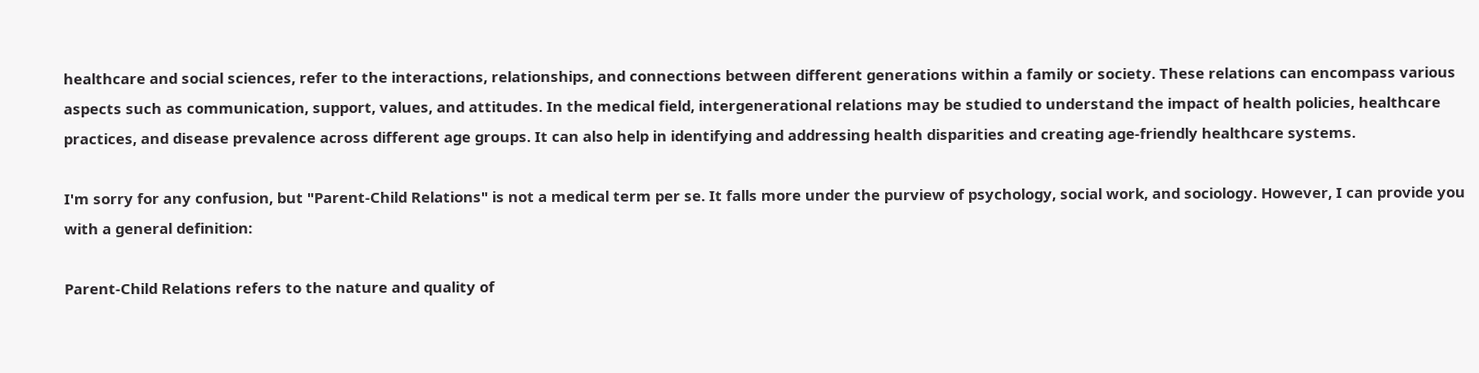healthcare and social sciences, refer to the interactions, relationships, and connections between different generations within a family or society. These relations can encompass various aspects such as communication, support, values, and attitudes. In the medical field, intergenerational relations may be studied to understand the impact of health policies, healthcare practices, and disease prevalence across different age groups. It can also help in identifying and addressing health disparities and creating age-friendly healthcare systems.

I'm sorry for any confusion, but "Parent-Child Relations" is not a medical term per se. It falls more under the purview of psychology, social work, and sociology. However, I can provide you with a general definition:

Parent-Child Relations refers to the nature and quality of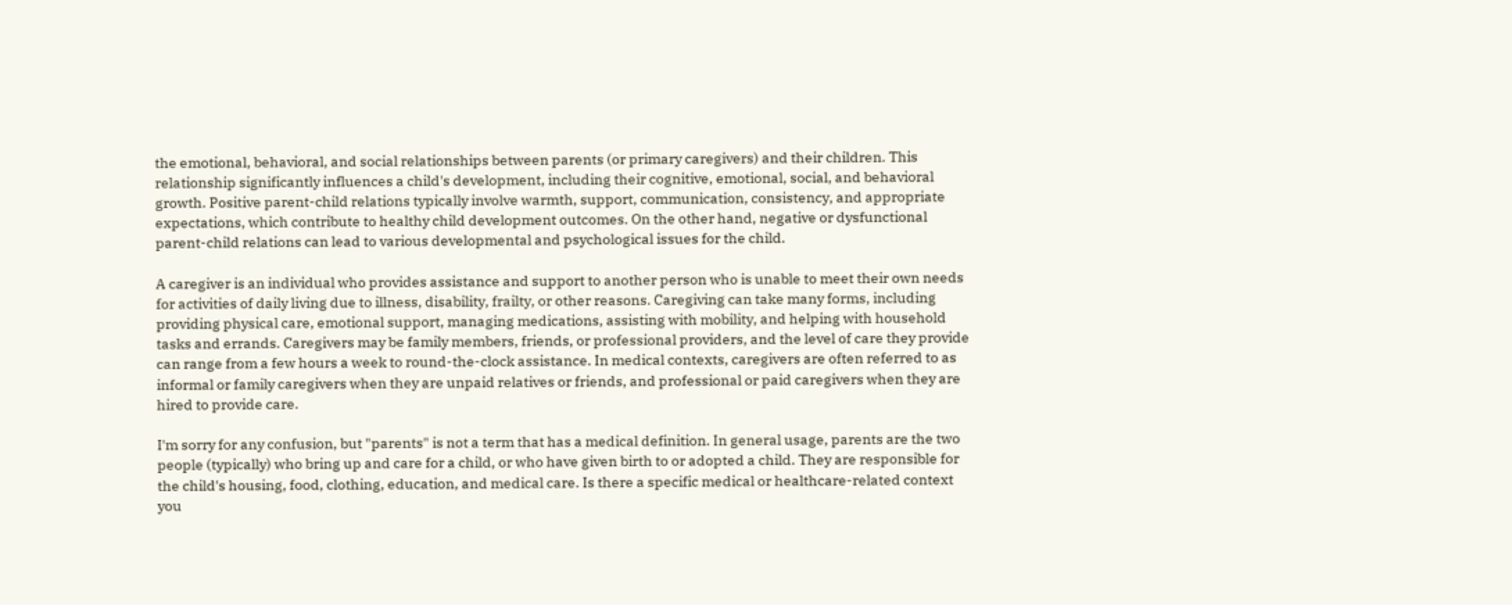the emotional, behavioral, and social relationships between parents (or primary caregivers) and their children. This relationship significantly influences a child's development, including their cognitive, emotional, social, and behavioral growth. Positive parent-child relations typically involve warmth, support, communication, consistency, and appropriate expectations, which contribute to healthy child development outcomes. On the other hand, negative or dysfunctional parent-child relations can lead to various developmental and psychological issues for the child.

A caregiver is an individual who provides assistance and support to another person who is unable to meet their own needs for activities of daily living due to illness, disability, frailty, or other reasons. Caregiving can take many forms, including providing physical care, emotional support, managing medications, assisting with mobility, and helping with household tasks and errands. Caregivers may be family members, friends, or professional providers, and the level of care they provide can range from a few hours a week to round-the-clock assistance. In medical contexts, caregivers are often referred to as informal or family caregivers when they are unpaid relatives or friends, and professional or paid caregivers when they are hired to provide care.

I'm sorry for any confusion, but "parents" is not a term that has a medical definition. In general usage, parents are the two people (typically) who bring up and care for a child, or who have given birth to or adopted a child. They are responsible for the child's housing, food, clothing, education, and medical care. Is there a specific medical or healthcare-related context you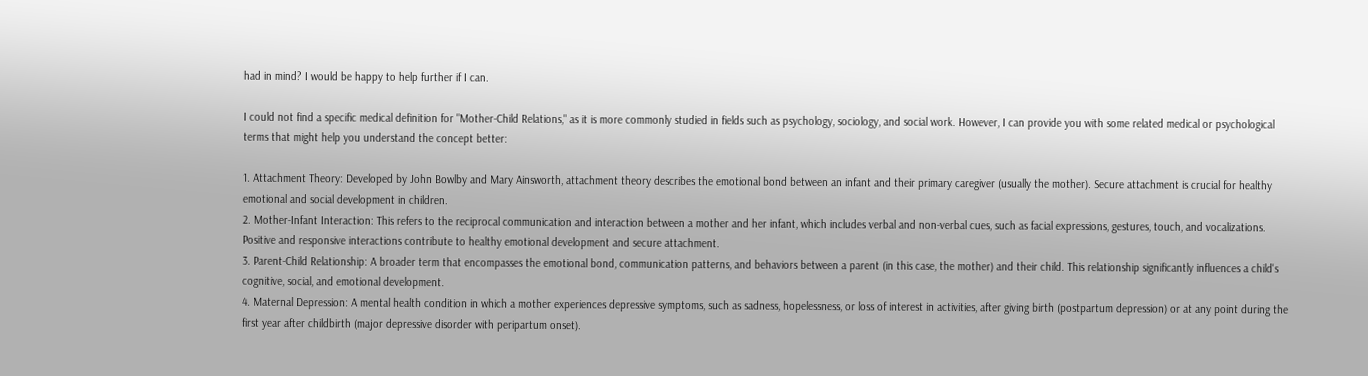had in mind? I would be happy to help further if I can.

I could not find a specific medical definition for "Mother-Child Relations," as it is more commonly studied in fields such as psychology, sociology, and social work. However, I can provide you with some related medical or psychological terms that might help you understand the concept better:

1. Attachment Theory: Developed by John Bowlby and Mary Ainsworth, attachment theory describes the emotional bond between an infant and their primary caregiver (usually the mother). Secure attachment is crucial for healthy emotional and social development in children.
2. Mother-Infant Interaction: This refers to the reciprocal communication and interaction between a mother and her infant, which includes verbal and non-verbal cues, such as facial expressions, gestures, touch, and vocalizations. Positive and responsive interactions contribute to healthy emotional development and secure attachment.
3. Parent-Child Relationship: A broader term that encompasses the emotional bond, communication patterns, and behaviors between a parent (in this case, the mother) and their child. This relationship significantly influences a child's cognitive, social, and emotional development.
4. Maternal Depression: A mental health condition in which a mother experiences depressive symptoms, such as sadness, hopelessness, or loss of interest in activities, after giving birth (postpartum depression) or at any point during the first year after childbirth (major depressive disorder with peripartum onset).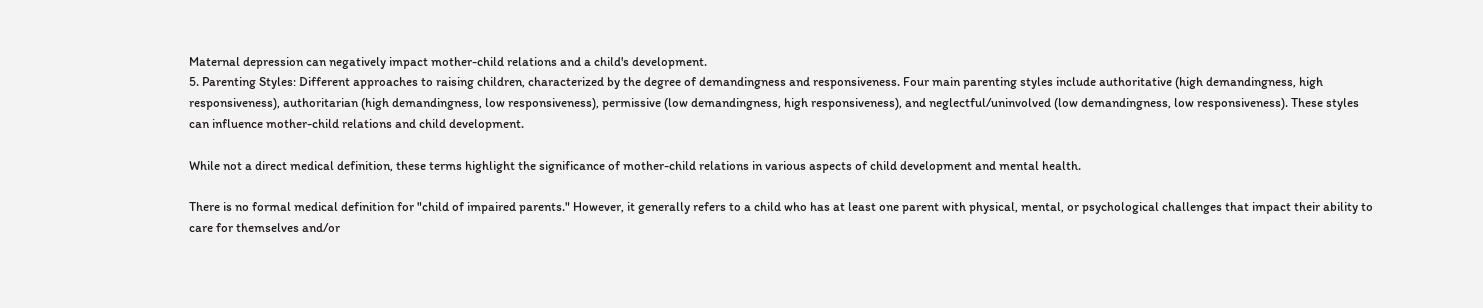Maternal depression can negatively impact mother-child relations and a child's development.
5. Parenting Styles: Different approaches to raising children, characterized by the degree of demandingness and responsiveness. Four main parenting styles include authoritative (high demandingness, high responsiveness), authoritarian (high demandingness, low responsiveness), permissive (low demandingness, high responsiveness), and neglectful/uninvolved (low demandingness, low responsiveness). These styles can influence mother-child relations and child development.

While not a direct medical definition, these terms highlight the significance of mother-child relations in various aspects of child development and mental health.

There is no formal medical definition for "child of impaired parents." However, it generally refers to a child who has at least one parent with physical, mental, or psychological challenges that impact their ability to care for themselves and/or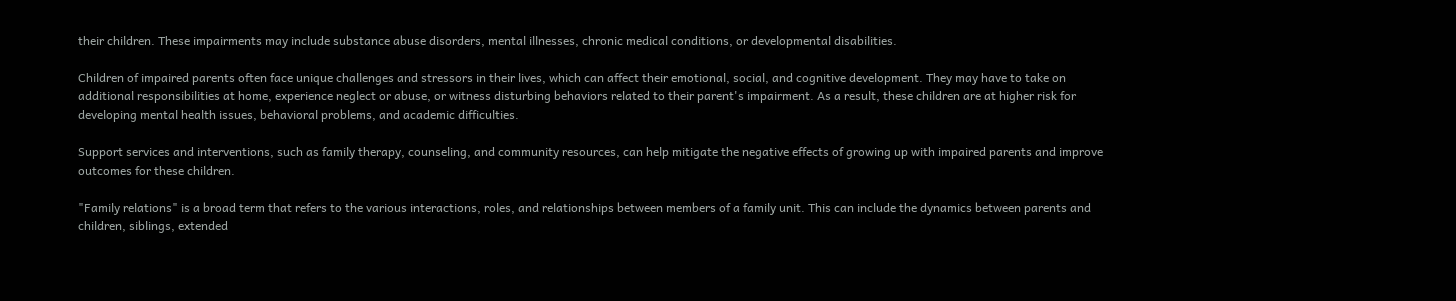their children. These impairments may include substance abuse disorders, mental illnesses, chronic medical conditions, or developmental disabilities.

Children of impaired parents often face unique challenges and stressors in their lives, which can affect their emotional, social, and cognitive development. They may have to take on additional responsibilities at home, experience neglect or abuse, or witness disturbing behaviors related to their parent's impairment. As a result, these children are at higher risk for developing mental health issues, behavioral problems, and academic difficulties.

Support services and interventions, such as family therapy, counseling, and community resources, can help mitigate the negative effects of growing up with impaired parents and improve outcomes for these children.

"Family relations" is a broad term that refers to the various interactions, roles, and relationships between members of a family unit. This can include the dynamics between parents and children, siblings, extended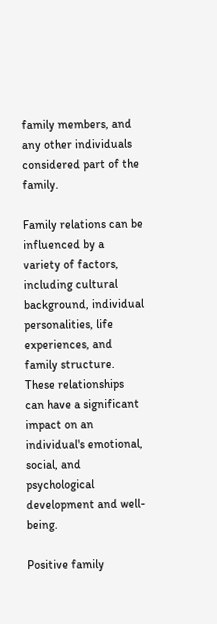family members, and any other individuals considered part of the family.

Family relations can be influenced by a variety of factors, including cultural background, individual personalities, life experiences, and family structure. These relationships can have a significant impact on an individual's emotional, social, and psychological development and well-being.

Positive family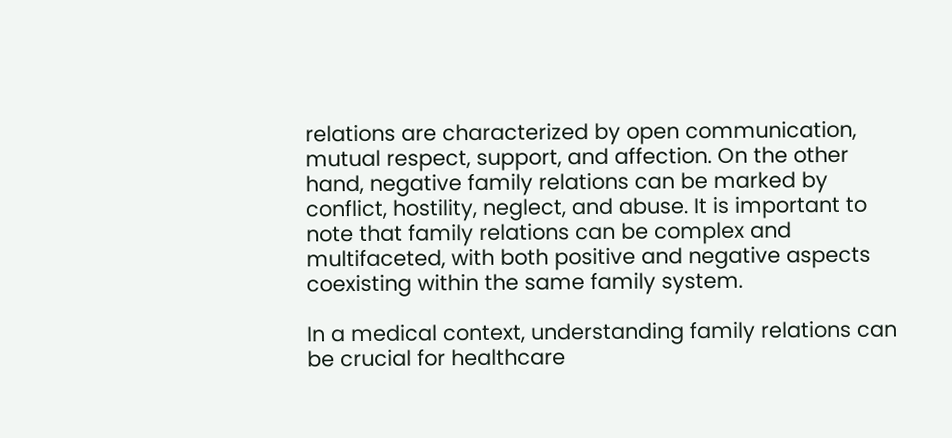relations are characterized by open communication, mutual respect, support, and affection. On the other hand, negative family relations can be marked by conflict, hostility, neglect, and abuse. It is important to note that family relations can be complex and multifaceted, with both positive and negative aspects coexisting within the same family system.

In a medical context, understanding family relations can be crucial for healthcare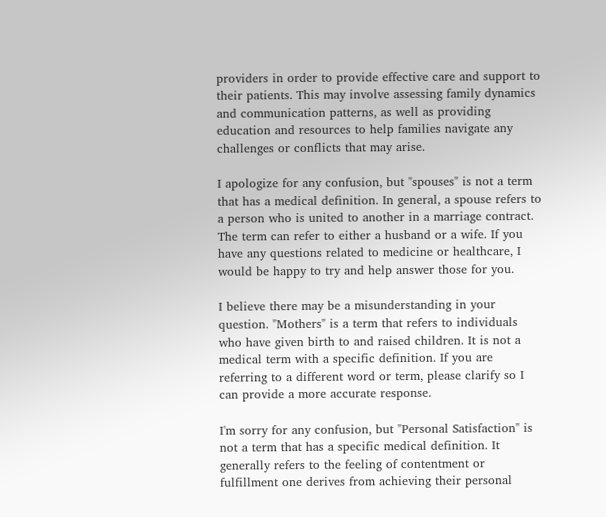providers in order to provide effective care and support to their patients. This may involve assessing family dynamics and communication patterns, as well as providing education and resources to help families navigate any challenges or conflicts that may arise.

I apologize for any confusion, but "spouses" is not a term that has a medical definition. In general, a spouse refers to a person who is united to another in a marriage contract. The term can refer to either a husband or a wife. If you have any questions related to medicine or healthcare, I would be happy to try and help answer those for you.

I believe there may be a misunderstanding in your question. "Mothers" is a term that refers to individuals who have given birth to and raised children. It is not a medical term with a specific definition. If you are referring to a different word or term, please clarify so I can provide a more accurate response.

I'm sorry for any confusion, but "Personal Satisfaction" is not a term that has a specific medical definition. It generally refers to the feeling of contentment or fulfillment one derives from achieving their personal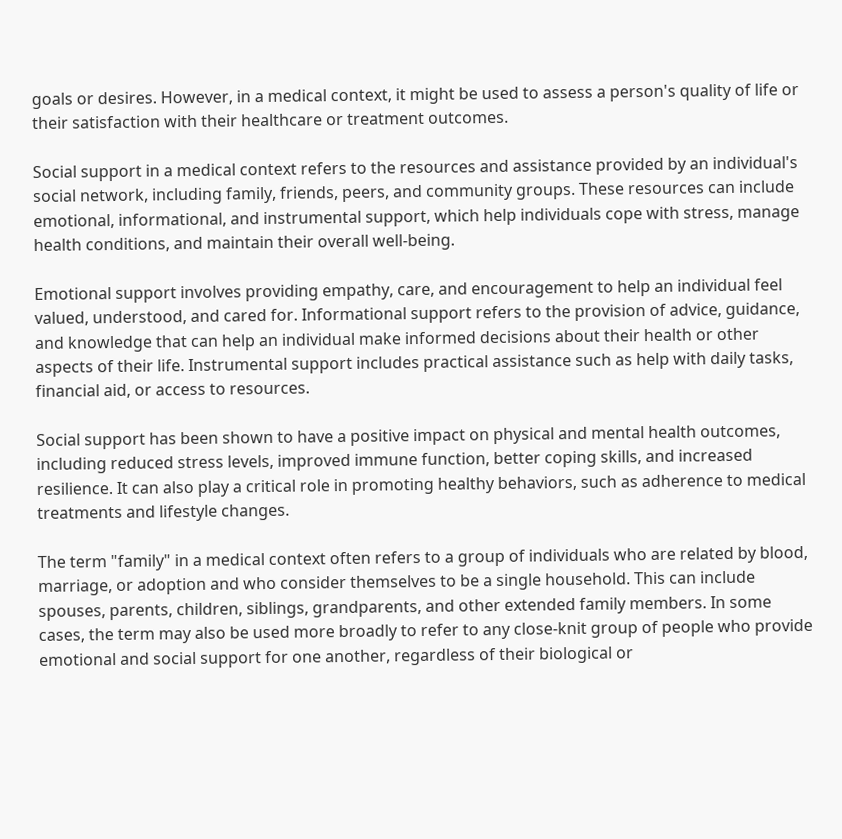goals or desires. However, in a medical context, it might be used to assess a person's quality of life or their satisfaction with their healthcare or treatment outcomes.

Social support in a medical context refers to the resources and assistance provided by an individual's social network, including family, friends, peers, and community groups. These resources can include emotional, informational, and instrumental support, which help individuals cope with stress, manage health conditions, and maintain their overall well-being.

Emotional support involves providing empathy, care, and encouragement to help an individual feel valued, understood, and cared for. Informational support refers to the provision of advice, guidance, and knowledge that can help an individual make informed decisions about their health or other aspects of their life. Instrumental support includes practical assistance such as help with daily tasks, financial aid, or access to resources.

Social support has been shown to have a positive impact on physical and mental health outcomes, including reduced stress levels, improved immune function, better coping skills, and increased resilience. It can also play a critical role in promoting healthy behaviors, such as adherence to medical treatments and lifestyle changes.

The term "family" in a medical context often refers to a group of individuals who are related by blood, marriage, or adoption and who consider themselves to be a single household. This can include spouses, parents, children, siblings, grandparents, and other extended family members. In some cases, the term may also be used more broadly to refer to any close-knit group of people who provide emotional and social support for one another, regardless of their biological or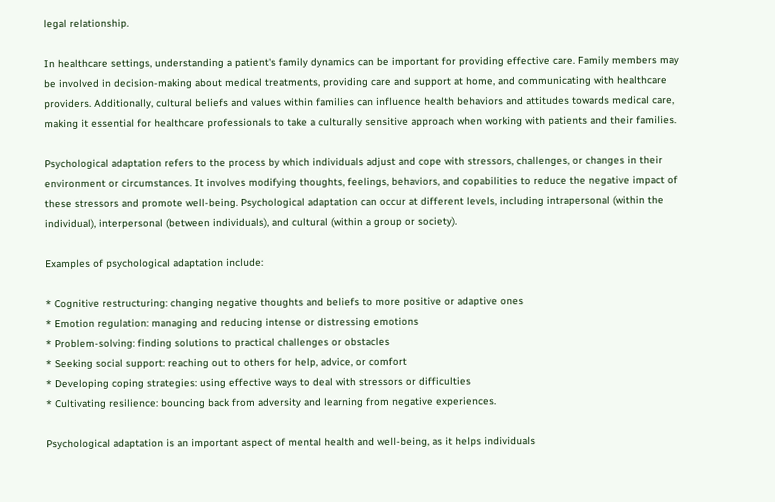legal relationship.

In healthcare settings, understanding a patient's family dynamics can be important for providing effective care. Family members may be involved in decision-making about medical treatments, providing care and support at home, and communicating with healthcare providers. Additionally, cultural beliefs and values within families can influence health behaviors and attitudes towards medical care, making it essential for healthcare professionals to take a culturally sensitive approach when working with patients and their families.

Psychological adaptation refers to the process by which individuals adjust and cope with stressors, challenges, or changes in their environment or circumstances. It involves modifying thoughts, feelings, behaviors, and copabilities to reduce the negative impact of these stressors and promote well-being. Psychological adaptation can occur at different levels, including intrapersonal (within the individual), interpersonal (between individuals), and cultural (within a group or society).

Examples of psychological adaptation include:

* Cognitive restructuring: changing negative thoughts and beliefs to more positive or adaptive ones
* Emotion regulation: managing and reducing intense or distressing emotions
* Problem-solving: finding solutions to practical challenges or obstacles
* Seeking social support: reaching out to others for help, advice, or comfort
* Developing coping strategies: using effective ways to deal with stressors or difficulties
* Cultivating resilience: bouncing back from adversity and learning from negative experiences.

Psychological adaptation is an important aspect of mental health and well-being, as it helps individuals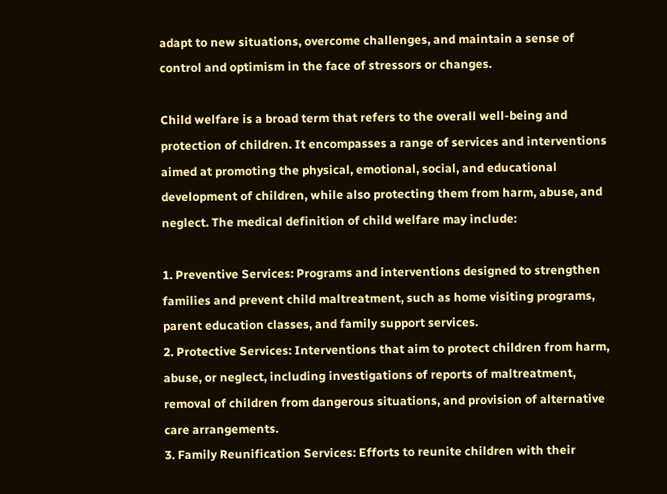adapt to new situations, overcome challenges, and maintain a sense of control and optimism in the face of stressors or changes.

Child welfare is a broad term that refers to the overall well-being and protection of children. It encompasses a range of services and interventions aimed at promoting the physical, emotional, social, and educational development of children, while also protecting them from harm, abuse, and neglect. The medical definition of child welfare may include:

1. Preventive Services: Programs and interventions designed to strengthen families and prevent child maltreatment, such as home visiting programs, parent education classes, and family support services.
2. Protective Services: Interventions that aim to protect children from harm, abuse, or neglect, including investigations of reports of maltreatment, removal of children from dangerous situations, and provision of alternative care arrangements.
3. Family Reunification Services: Efforts to reunite children with their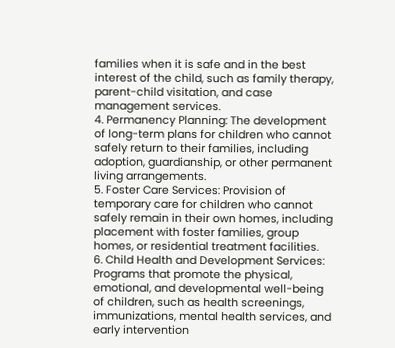families when it is safe and in the best interest of the child, such as family therapy, parent-child visitation, and case management services.
4. Permanency Planning: The development of long-term plans for children who cannot safely return to their families, including adoption, guardianship, or other permanent living arrangements.
5. Foster Care Services: Provision of temporary care for children who cannot safely remain in their own homes, including placement with foster families, group homes, or residential treatment facilities.
6. Child Health and Development Services: Programs that promote the physical, emotional, and developmental well-being of children, such as health screenings, immunizations, mental health services, and early intervention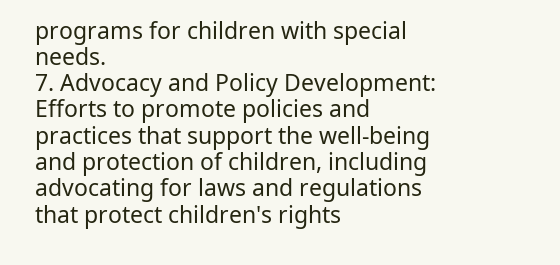programs for children with special needs.
7. Advocacy and Policy Development: Efforts to promote policies and practices that support the well-being and protection of children, including advocating for laws and regulations that protect children's rights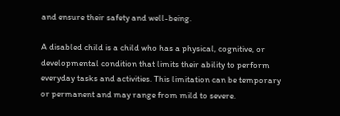and ensure their safety and well-being.

A disabled child is a child who has a physical, cognitive, or developmental condition that limits their ability to perform everyday tasks and activities. This limitation can be temporary or permanent and may range from mild to severe.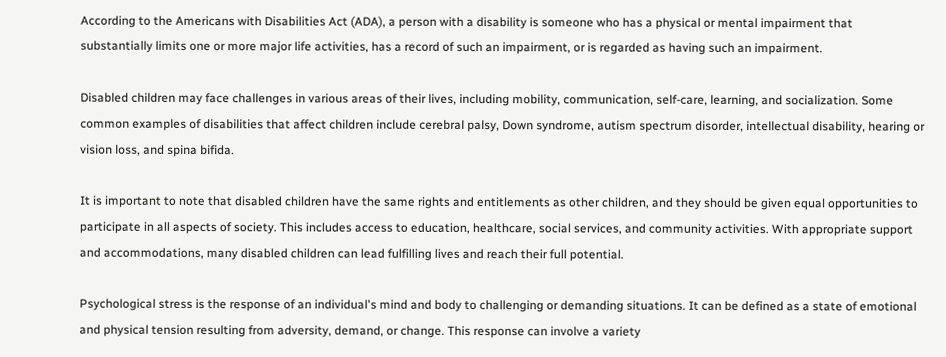According to the Americans with Disabilities Act (ADA), a person with a disability is someone who has a physical or mental impairment that substantially limits one or more major life activities, has a record of such an impairment, or is regarded as having such an impairment.

Disabled children may face challenges in various areas of their lives, including mobility, communication, self-care, learning, and socialization. Some common examples of disabilities that affect children include cerebral palsy, Down syndrome, autism spectrum disorder, intellectual disability, hearing or vision loss, and spina bifida.

It is important to note that disabled children have the same rights and entitlements as other children, and they should be given equal opportunities to participate in all aspects of society. This includes access to education, healthcare, social services, and community activities. With appropriate support and accommodations, many disabled children can lead fulfilling lives and reach their full potential.

Psychological stress is the response of an individual's mind and body to challenging or demanding situations. It can be defined as a state of emotional and physical tension resulting from adversity, demand, or change. This response can involve a variety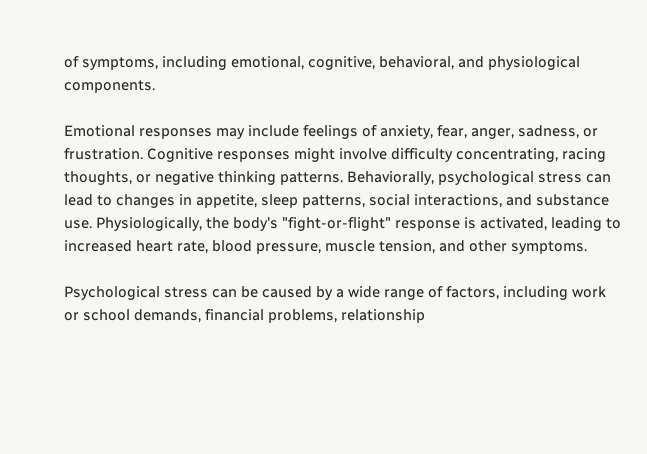of symptoms, including emotional, cognitive, behavioral, and physiological components.

Emotional responses may include feelings of anxiety, fear, anger, sadness, or frustration. Cognitive responses might involve difficulty concentrating, racing thoughts, or negative thinking patterns. Behaviorally, psychological stress can lead to changes in appetite, sleep patterns, social interactions, and substance use. Physiologically, the body's "fight-or-flight" response is activated, leading to increased heart rate, blood pressure, muscle tension, and other symptoms.

Psychological stress can be caused by a wide range of factors, including work or school demands, financial problems, relationship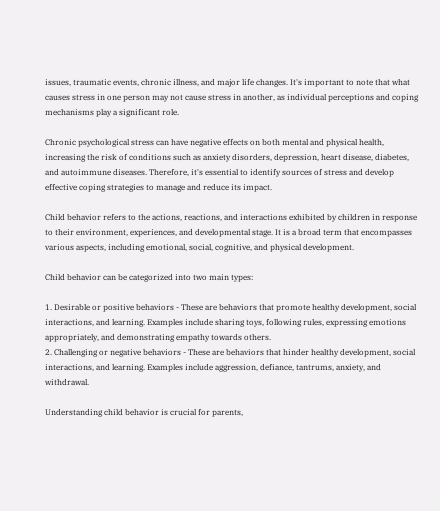issues, traumatic events, chronic illness, and major life changes. It's important to note that what causes stress in one person may not cause stress in another, as individual perceptions and coping mechanisms play a significant role.

Chronic psychological stress can have negative effects on both mental and physical health, increasing the risk of conditions such as anxiety disorders, depression, heart disease, diabetes, and autoimmune diseases. Therefore, it's essential to identify sources of stress and develop effective coping strategies to manage and reduce its impact.

Child behavior refers to the actions, reactions, and interactions exhibited by children in response to their environment, experiences, and developmental stage. It is a broad term that encompasses various aspects, including emotional, social, cognitive, and physical development.

Child behavior can be categorized into two main types:

1. Desirable or positive behaviors - These are behaviors that promote healthy development, social interactions, and learning. Examples include sharing toys, following rules, expressing emotions appropriately, and demonstrating empathy towards others.
2. Challenging or negative behaviors - These are behaviors that hinder healthy development, social interactions, and learning. Examples include aggression, defiance, tantrums, anxiety, and withdrawal.

Understanding child behavior is crucial for parents,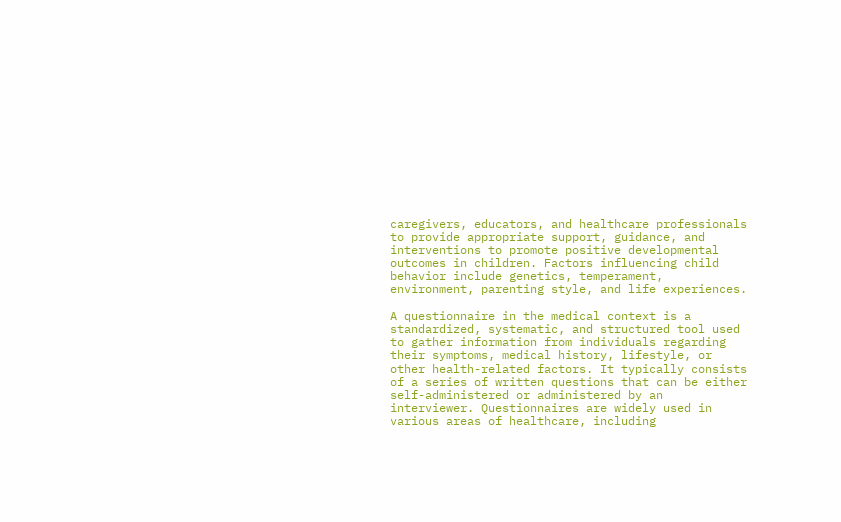caregivers, educators, and healthcare professionals to provide appropriate support, guidance, and interventions to promote positive developmental outcomes in children. Factors influencing child behavior include genetics, temperament, environment, parenting style, and life experiences.

A questionnaire in the medical context is a standardized, systematic, and structured tool used to gather information from individuals regarding their symptoms, medical history, lifestyle, or other health-related factors. It typically consists of a series of written questions that can be either self-administered or administered by an interviewer. Questionnaires are widely used in various areas of healthcare, including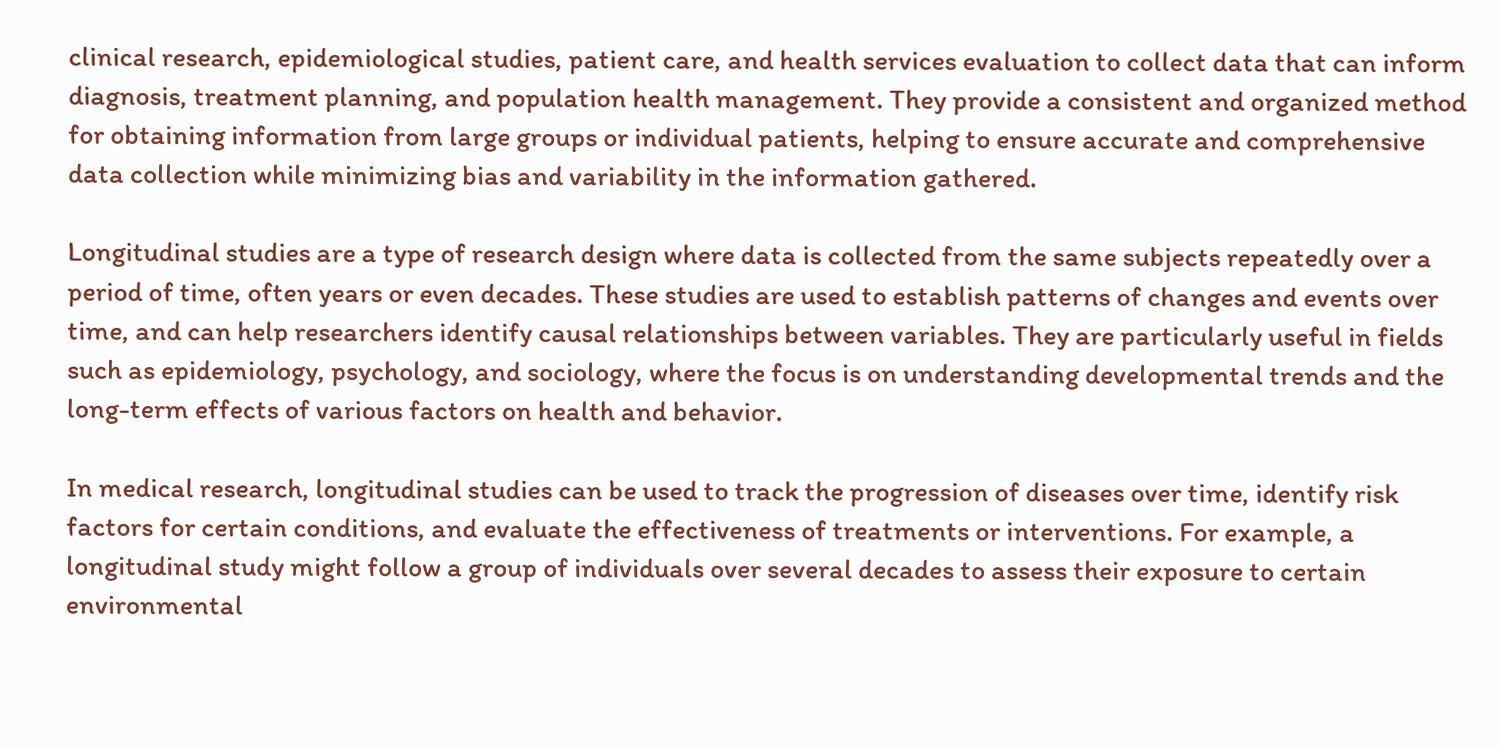clinical research, epidemiological studies, patient care, and health services evaluation to collect data that can inform diagnosis, treatment planning, and population health management. They provide a consistent and organized method for obtaining information from large groups or individual patients, helping to ensure accurate and comprehensive data collection while minimizing bias and variability in the information gathered.

Longitudinal studies are a type of research design where data is collected from the same subjects repeatedly over a period of time, often years or even decades. These studies are used to establish patterns of changes and events over time, and can help researchers identify causal relationships between variables. They are particularly useful in fields such as epidemiology, psychology, and sociology, where the focus is on understanding developmental trends and the long-term effects of various factors on health and behavior.

In medical research, longitudinal studies can be used to track the progression of diseases over time, identify risk factors for certain conditions, and evaluate the effectiveness of treatments or interventions. For example, a longitudinal study might follow a group of individuals over several decades to assess their exposure to certain environmental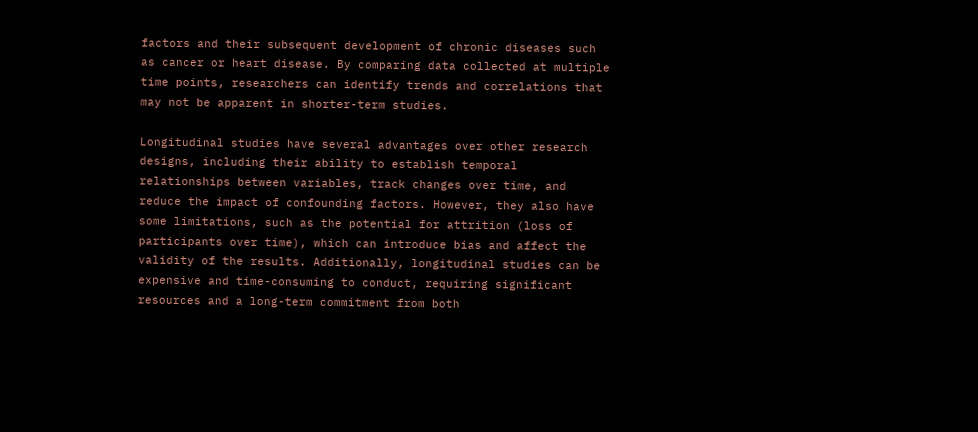factors and their subsequent development of chronic diseases such as cancer or heart disease. By comparing data collected at multiple time points, researchers can identify trends and correlations that may not be apparent in shorter-term studies.

Longitudinal studies have several advantages over other research designs, including their ability to establish temporal relationships between variables, track changes over time, and reduce the impact of confounding factors. However, they also have some limitations, such as the potential for attrition (loss of participants over time), which can introduce bias and affect the validity of the results. Additionally, longitudinal studies can be expensive and time-consuming to conduct, requiring significant resources and a long-term commitment from both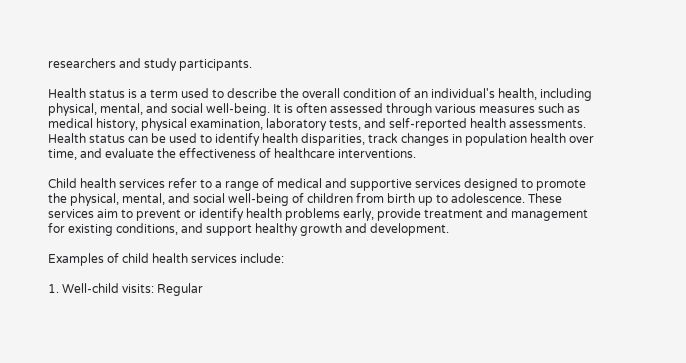researchers and study participants.

Health status is a term used to describe the overall condition of an individual's health, including physical, mental, and social well-being. It is often assessed through various measures such as medical history, physical examination, laboratory tests, and self-reported health assessments. Health status can be used to identify health disparities, track changes in population health over time, and evaluate the effectiveness of healthcare interventions.

Child health services refer to a range of medical and supportive services designed to promote the physical, mental, and social well-being of children from birth up to adolescence. These services aim to prevent or identify health problems early, provide treatment and management for existing conditions, and support healthy growth and development.

Examples of child health services include:

1. Well-child visits: Regular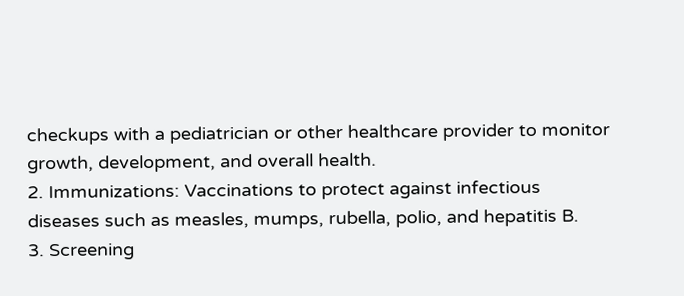checkups with a pediatrician or other healthcare provider to monitor growth, development, and overall health.
2. Immunizations: Vaccinations to protect against infectious diseases such as measles, mumps, rubella, polio, and hepatitis B.
3. Screening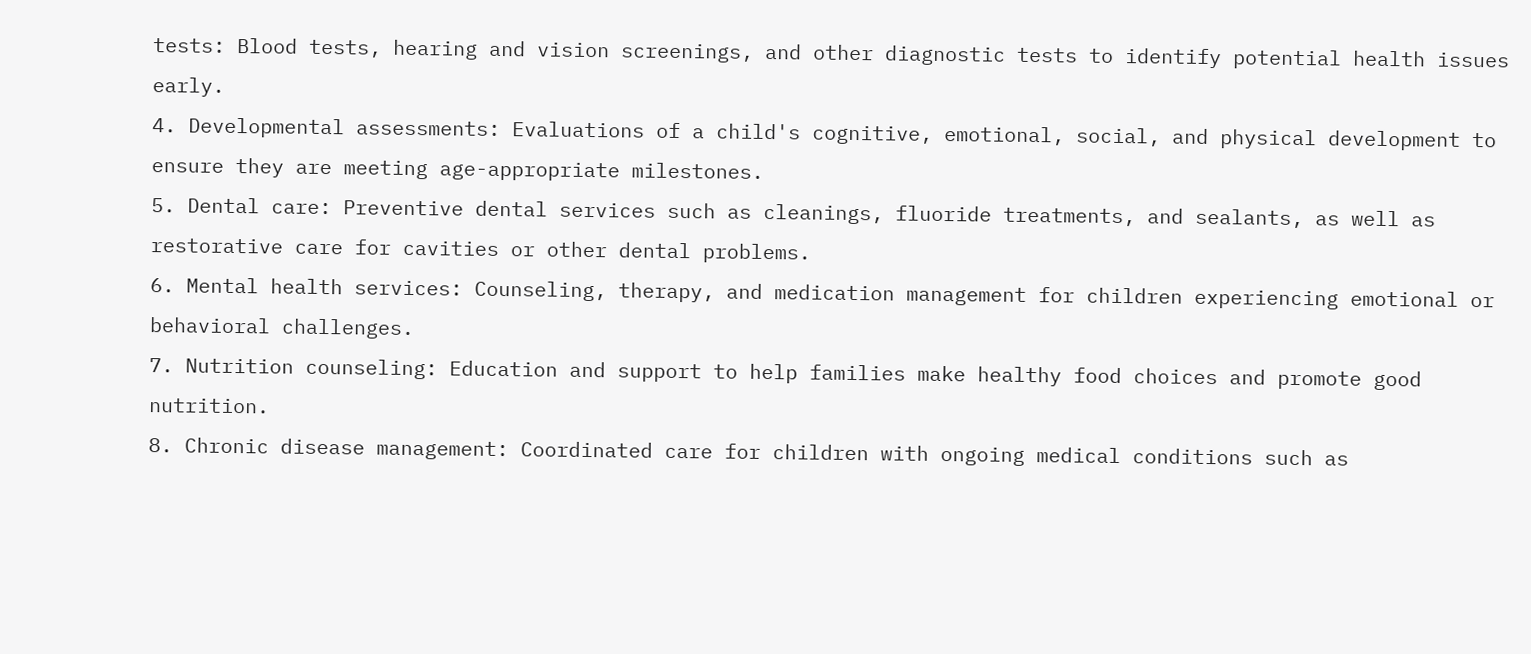tests: Blood tests, hearing and vision screenings, and other diagnostic tests to identify potential health issues early.
4. Developmental assessments: Evaluations of a child's cognitive, emotional, social, and physical development to ensure they are meeting age-appropriate milestones.
5. Dental care: Preventive dental services such as cleanings, fluoride treatments, and sealants, as well as restorative care for cavities or other dental problems.
6. Mental health services: Counseling, therapy, and medication management for children experiencing emotional or behavioral challenges.
7. Nutrition counseling: Education and support to help families make healthy food choices and promote good nutrition.
8. Chronic disease management: Coordinated care for children with ongoing medical conditions such as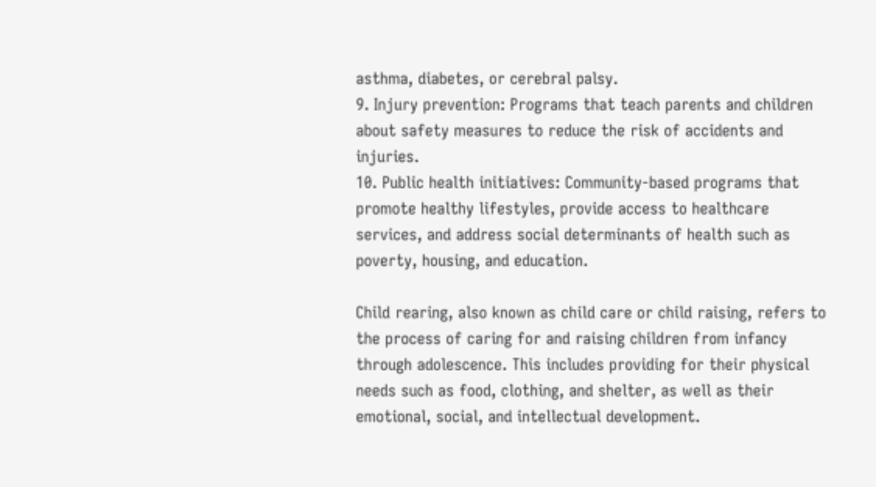asthma, diabetes, or cerebral palsy.
9. Injury prevention: Programs that teach parents and children about safety measures to reduce the risk of accidents and injuries.
10. Public health initiatives: Community-based programs that promote healthy lifestyles, provide access to healthcare services, and address social determinants of health such as poverty, housing, and education.

Child rearing, also known as child care or child raising, refers to the process of caring for and raising children from infancy through adolescence. This includes providing for their physical needs such as food, clothing, and shelter, as well as their emotional, social, and intellectual development.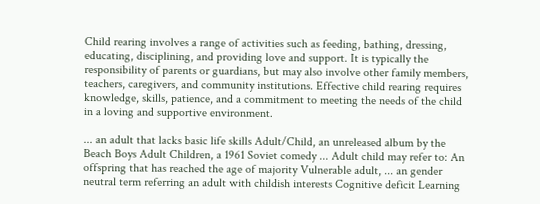Child rearing involves a range of activities such as feeding, bathing, dressing, educating, disciplining, and providing love and support. It is typically the responsibility of parents or guardians, but may also involve other family members, teachers, caregivers, and community institutions. Effective child rearing requires knowledge, skills, patience, and a commitment to meeting the needs of the child in a loving and supportive environment.

... an adult that lacks basic life skills Adult/Child, an unreleased album by the Beach Boys Adult Children, a 1961 Soviet comedy ... Adult child may refer to: An offspring that has reached the age of majority Vulnerable adult, ... an gender neutral term referring an adult with childish interests Cognitive deficit Learning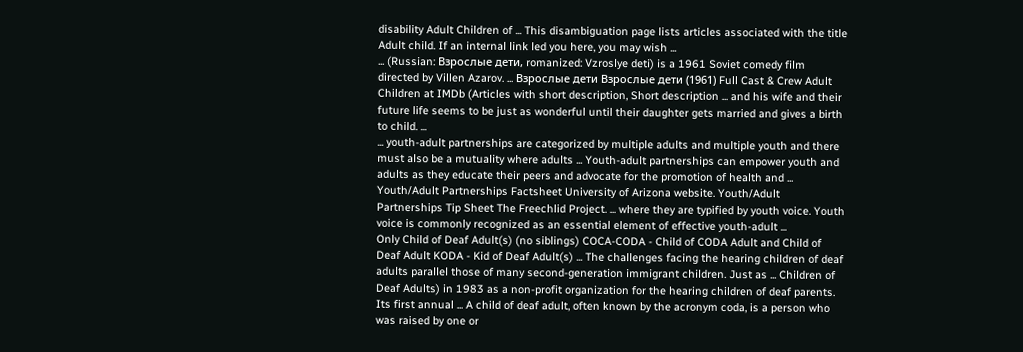disability Adult Children of ... This disambiguation page lists articles associated with the title Adult child. If an internal link led you here, you may wish ...
... (Russian: Взрослые дети, romanized: Vzroslye deti) is a 1961 Soviet comedy film directed by Villen Azarov. ... Взрослые дети Взрослые дети (1961) Full Cast & Crew Adult Children at IMDb (Articles with short description, Short description ... and his wife and their future life seems to be just as wonderful until their daughter gets married and gives a birth to child. ...
... youth-adult partnerships are categorized by multiple adults and multiple youth and there must also be a mutuality where adults ... Youth-adult partnerships can empower youth and adults as they educate their peers and advocate for the promotion of health and ... Youth/Adult Partnerships Factsheet University of Arizona website. Youth/Adult Partnerships Tip Sheet The Freechlid Project. ... where they are typified by youth voice. Youth voice is commonly recognized as an essential element of effective youth-adult ...
Only Child of Deaf Adult(s) (no siblings) COCA-CODA - Child of CODA Adult and Child of Deaf Adult KODA - Kid of Deaf Adult(s) ... The challenges facing the hearing children of deaf adults parallel those of many second-generation immigrant children. Just as ... Children of Deaf Adults) in 1983 as a non-profit organization for the hearing children of deaf parents. Its first annual ... A child of deaf adult, often known by the acronym coda, is a person who was raised by one or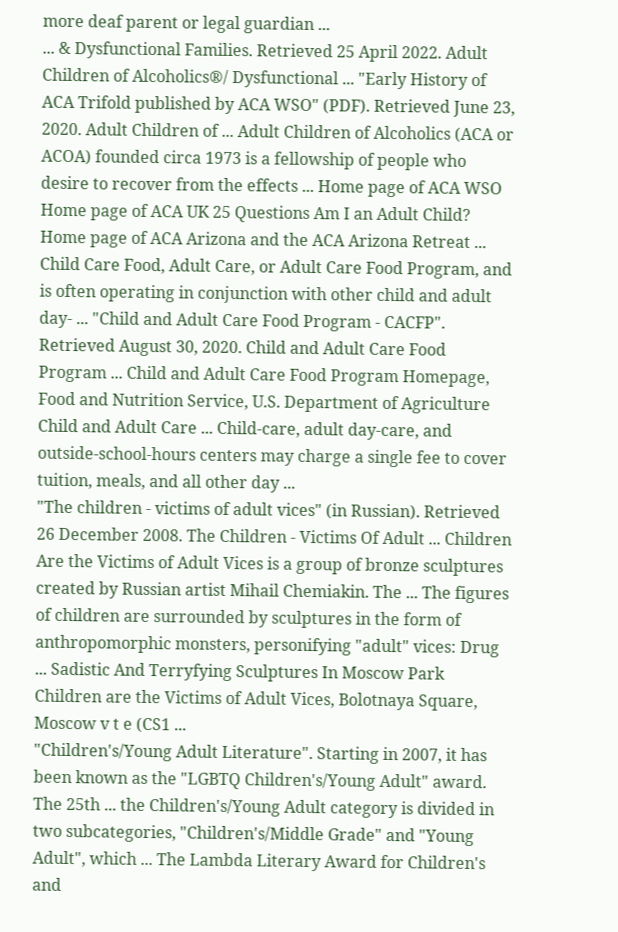more deaf parent or legal guardian ...
... & Dysfunctional Families. Retrieved 25 April 2022. Adult Children of Alcoholics®/ Dysfunctional ... "Early History of ACA Trifold published by ACA WSO" (PDF). Retrieved June 23, 2020. Adult Children of ... Adult Children of Alcoholics (ACA or ACOA) founded circa 1973 is a fellowship of people who desire to recover from the effects ... Home page of ACA WSO Home page of ACA UK 25 Questions Am I an Adult Child? Home page of ACA Arizona and the ACA Arizona Retreat ...
Child Care Food, Adult Care, or Adult Care Food Program, and is often operating in conjunction with other child and adult day- ... "Child and Adult Care Food Program - CACFP". Retrieved August 30, 2020. Child and Adult Care Food Program ... Child and Adult Care Food Program Homepage, Food and Nutrition Service, U.S. Department of Agriculture Child and Adult Care ... Child-care, adult day-care, and outside-school-hours centers may charge a single fee to cover tuition, meals, and all other day ...
"The children - victims of adult vices" (in Russian). Retrieved 26 December 2008. The Children - Victims Of Adult ... Children Are the Victims of Adult Vices is a group of bronze sculptures created by Russian artist Mihail Chemiakin. The ... The figures of children are surrounded by sculptures in the form of anthropomorphic monsters, personifying "adult" vices: Drug ... Sadistic And Terryfying Sculptures In Moscow Park Children are the Victims of Adult Vices, Bolotnaya Square, Moscow v t e (CS1 ...
"Children's/Young Adult Literature". Starting in 2007, it has been known as the "LGBTQ Children's/Young Adult" award. The 25th ... the Children's/Young Adult category is divided in two subcategories, "Children's/Middle Grade" and "Young Adult", which ... The Lambda Literary Award for Children's and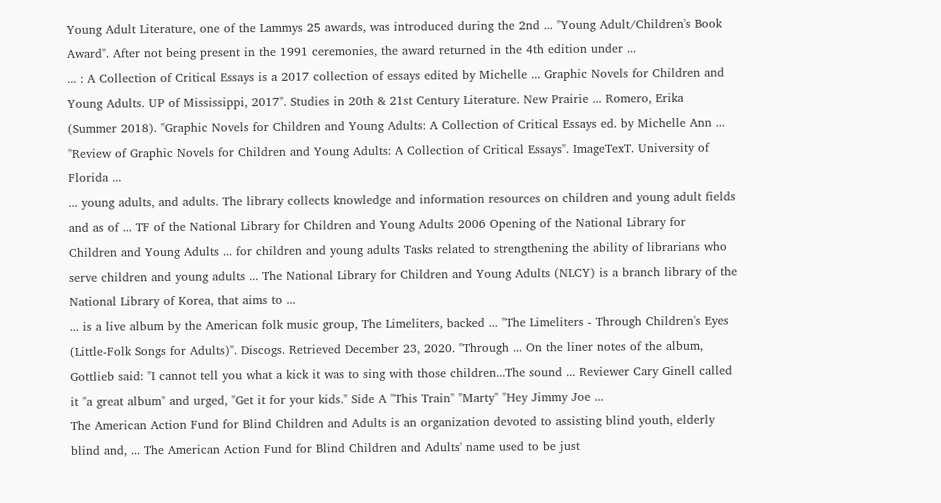Young Adult Literature, one of the Lammys 25 awards, was introduced during the 2nd ... "Young Adult/Children's Book Award". After not being present in the 1991 ceremonies, the award returned in the 4th edition under ...
... : A Collection of Critical Essays is a 2017 collection of essays edited by Michelle ... Graphic Novels for Children and Young Adults. UP of Mississippi, 2017". Studies in 20th & 21st Century Literature. New Prairie ... Romero, Erika (Summer 2018). "Graphic Novels for Children and Young Adults: A Collection of Critical Essays ed. by Michelle Ann ... "Review of Graphic Novels for Children and Young Adults: A Collection of Critical Essays". ImageTexT. University of Florida ...
... young adults, and adults. The library collects knowledge and information resources on children and young adult fields and as of ... TF of the National Library for Children and Young Adults 2006 Opening of the National Library for Children and Young Adults ... for children and young adults Tasks related to strengthening the ability of librarians who serve children and young adults ... The National Library for Children and Young Adults (NLCY) is a branch library of the National Library of Korea, that aims to ...
... is a live album by the American folk music group, The Limeliters, backed ... "The Limeliters - Through Children's Eyes (Little-Folk Songs for Adults)". Discogs. Retrieved December 23, 2020. "Through ... On the liner notes of the album, Gottlieb said: "I cannot tell you what a kick it was to sing with those children...The sound ... Reviewer Cary Ginell called it "a great album" and urged, "Get it for your kids." Side A "This Train" "Marty" "Hey Jimmy Joe ...
The American Action Fund for Blind Children and Adults is an organization devoted to assisting blind youth, elderly blind and, ... The American Action Fund for Blind Children and Adults' name used to be just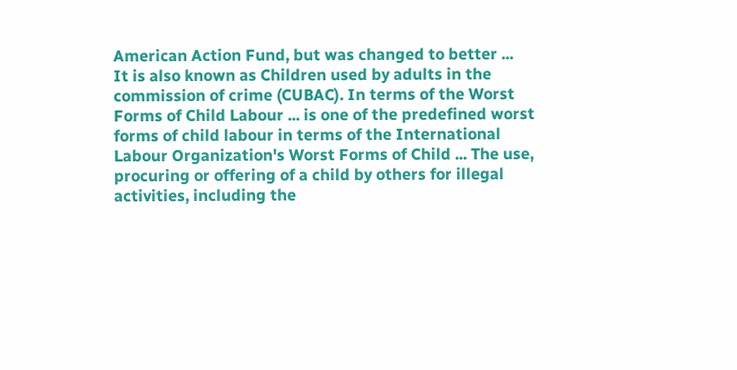American Action Fund, but was changed to better ...
It is also known as Children used by adults in the commission of crime (CUBAC). In terms of the Worst Forms of Child Labour ... is one of the predefined worst forms of child labour in terms of the International Labour Organization's Worst Forms of Child ... The use, procuring or offering of a child by others for illegal activities, including the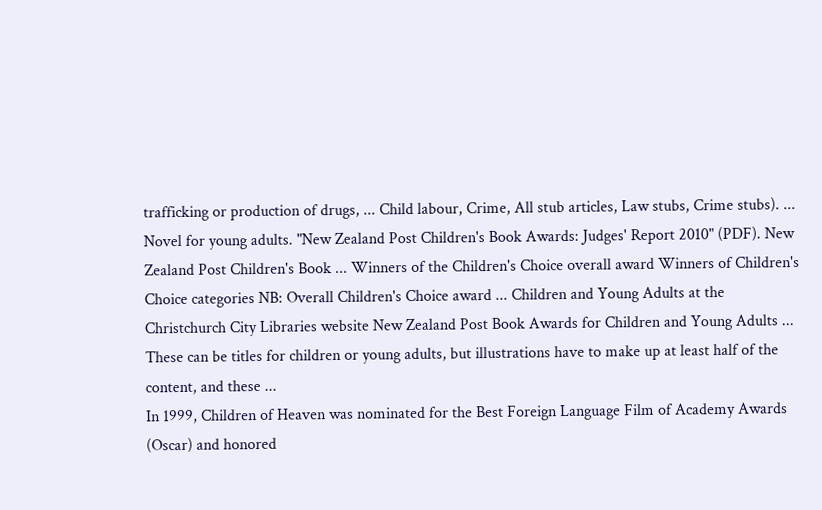trafficking or production of drugs, ... Child labour, Crime, All stub articles, Law stubs, Crime stubs). ...
Novel for young adults. "New Zealand Post Children's Book Awards: Judges' Report 2010" (PDF). New Zealand Post Children's Book ... Winners of the Children's Choice overall award Winners of Children's Choice categories NB: Overall Children's Choice award ... Children and Young Adults at the Christchurch City Libraries website New Zealand Post Book Awards for Children and Young Adults ... These can be titles for children or young adults, but illustrations have to make up at least half of the content, and these ...
In 1999, Children of Heaven was nominated for the Best Foreign Language Film of Academy Awards (Oscar) and honored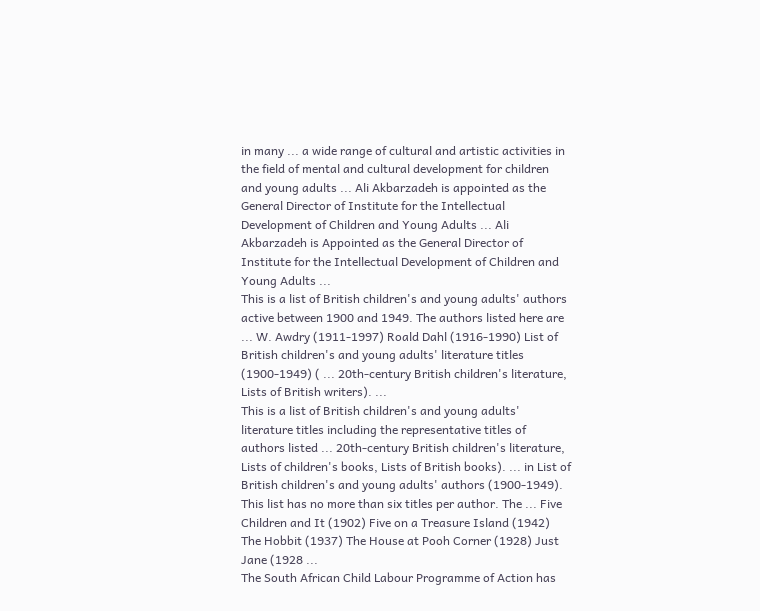in many ... a wide range of cultural and artistic activities in the field of mental and cultural development for children and young adults ... Ali Akbarzadeh is appointed as the General Director of Institute for the Intellectual Development of Children and Young Adults ... Ali Akbarzadeh is Appointed as the General Director of Institute for the Intellectual Development of Children and Young Adults ...
This is a list of British children's and young adults' authors active between 1900 and 1949. The authors listed here are ... W. Awdry (1911-1997) Roald Dahl (1916-1990) List of British children's and young adults' literature titles (1900-1949) ( ... 20th-century British children's literature, Lists of British writers). ...
This is a list of British children's and young adults' literature titles including the representative titles of authors listed ... 20th-century British children's literature, Lists of children's books, Lists of British books). ... in List of British children's and young adults' authors (1900-1949). This list has no more than six titles per author. The ... Five Children and It (1902) Five on a Treasure Island (1942) The Hobbit (1937) The House at Pooh Corner (1928) Just Jane (1928 ...
The South African Child Labour Programme of Action has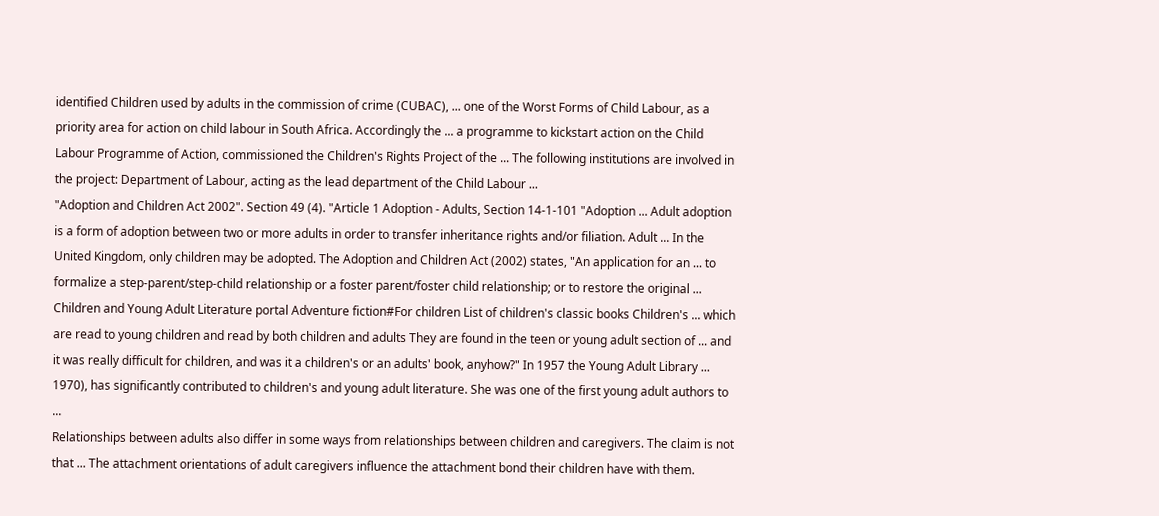identified Children used by adults in the commission of crime (CUBAC), ... one of the Worst Forms of Child Labour, as a priority area for action on child labour in South Africa. Accordingly the ... a programme to kickstart action on the Child Labour Programme of Action, commissioned the Children's Rights Project of the ... The following institutions are involved in the project: Department of Labour, acting as the lead department of the Child Labour ...
"Adoption and Children Act 2002". Section 49 (4). "Article 1 Adoption - Adults, Section 14-1-101 "Adoption ... Adult adoption is a form of adoption between two or more adults in order to transfer inheritance rights and/or filiation. Adult ... In the United Kingdom, only children may be adopted. The Adoption and Children Act (2002) states, "An application for an ... to formalize a step-parent/step-child relationship or a foster parent/foster child relationship; or to restore the original ...
Children and Young Adult Literature portal Adventure fiction#For children List of children's classic books Children's ... which are read to young children and read by both children and adults They are found in the teen or young adult section of ... and it was really difficult for children, and was it a children's or an adults' book, anyhow?" In 1957 the Young Adult Library ... 1970), has significantly contributed to children's and young adult literature. She was one of the first young adult authors to ...
Relationships between adults also differ in some ways from relationships between children and caregivers. The claim is not that ... The attachment orientations of adult caregivers influence the attachment bond their children have with them.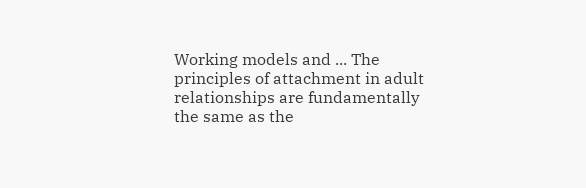Working models and ... The principles of attachment in adult relationships are fundamentally the same as the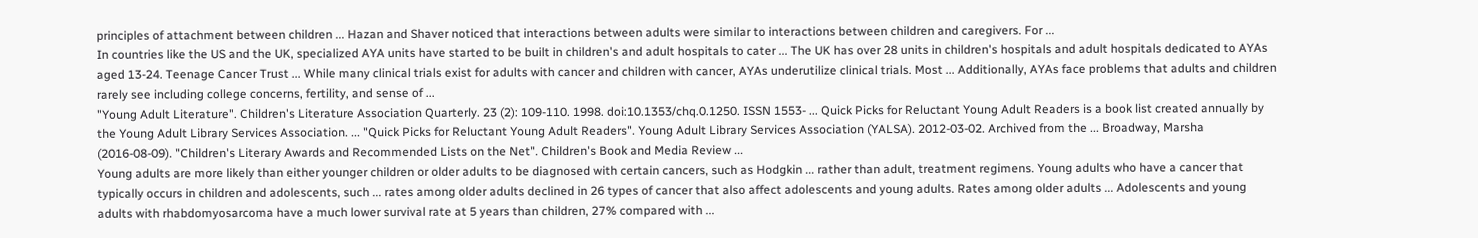principles of attachment between children ... Hazan and Shaver noticed that interactions between adults were similar to interactions between children and caregivers. For ...
In countries like the US and the UK, specialized AYA units have started to be built in children's and adult hospitals to cater ... The UK has over 28 units in children's hospitals and adult hospitals dedicated to AYAs aged 13-24. Teenage Cancer Trust ... While many clinical trials exist for adults with cancer and children with cancer, AYAs underutilize clinical trials. Most ... Additionally, AYAs face problems that adults and children rarely see including college concerns, fertility, and sense of ...
"Young Adult Literature". Children's Literature Association Quarterly. 23 (2): 109-110. 1998. doi:10.1353/chq.0.1250. ISSN 1553- ... Quick Picks for Reluctant Young Adult Readers is a book list created annually by the Young Adult Library Services Association. ... "Quick Picks for Reluctant Young Adult Readers". Young Adult Library Services Association (YALSA). 2012-03-02. Archived from the ... Broadway, Marsha (2016-08-09). "Children's Literary Awards and Recommended Lists on the Net". Children's Book and Media Review ...
Young adults are more likely than either younger children or older adults to be diagnosed with certain cancers, such as Hodgkin ... rather than adult, treatment regimens. Young adults who have a cancer that typically occurs in children and adolescents, such ... rates among older adults declined in 26 types of cancer that also affect adolescents and young adults. Rates among older adults ... Adolescents and young adults with rhabdomyosarcoma have a much lower survival rate at 5 years than children, 27% compared with ...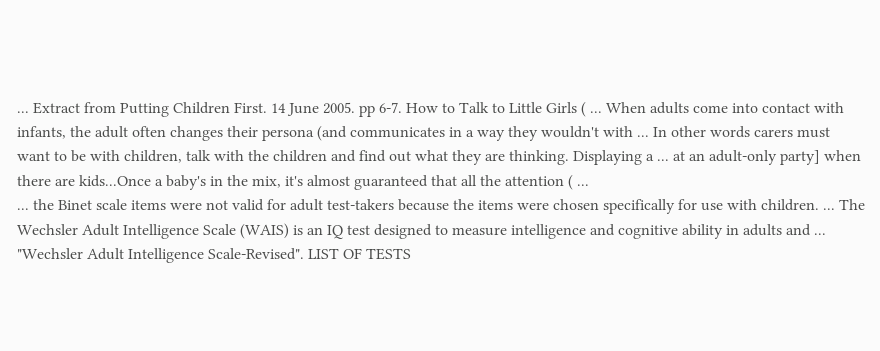... Extract from Putting Children First. 14 June 2005. pp 6-7. How to Talk to Little Girls ( ... When adults come into contact with infants, the adult often changes their persona (and communicates in a way they wouldn't with ... In other words carers must want to be with children, talk with the children and find out what they are thinking. Displaying a ... at an adult-only party] when there are kids...Once a baby's in the mix, it's almost guaranteed that all the attention ( ...
... the Binet scale items were not valid for adult test-takers because the items were chosen specifically for use with children. ... The Wechsler Adult Intelligence Scale (WAIS) is an IQ test designed to measure intelligence and cognitive ability in adults and ... "Wechsler Adult Intelligence Scale-Revised". LIST OF TESTS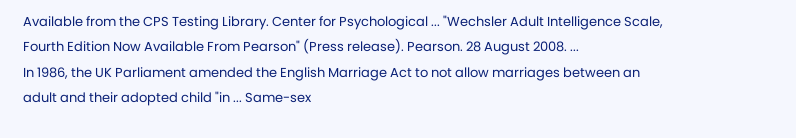Available from the CPS Testing Library. Center for Psychological ... "Wechsler Adult Intelligence Scale, Fourth Edition Now Available From Pearson" (Press release). Pearson. 28 August 2008. ...
In 1986, the UK Parliament amended the English Marriage Act to not allow marriages between an adult and their adopted child "in ... Same-sex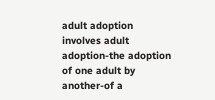adult adoption involves adult adoption-the adoption of one adult by another-of a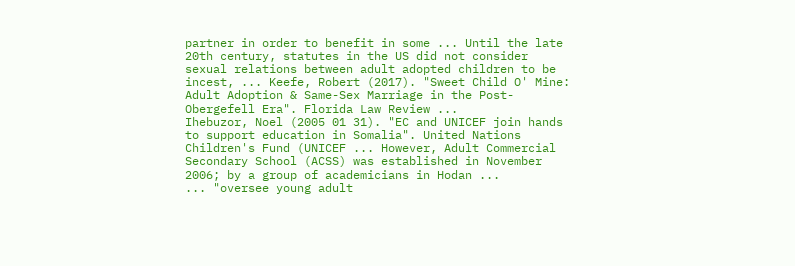partner in order to benefit in some ... Until the late 20th century, statutes in the US did not consider sexual relations between adult adopted children to be incest, ... Keefe, Robert (2017). "Sweet Child O' Mine: Adult Adoption & Same-Sex Marriage in the Post-Obergefell Era". Florida Law Review ...
Ihebuzor, Noel (2005 01 31). "EC and UNICEF join hands to support education in Somalia". United Nations Children's Fund (UNICEF ... However, Adult Commercial Secondary School (ACSS) was established in November 2006; by a group of academicians in Hodan ...
... "oversee young adult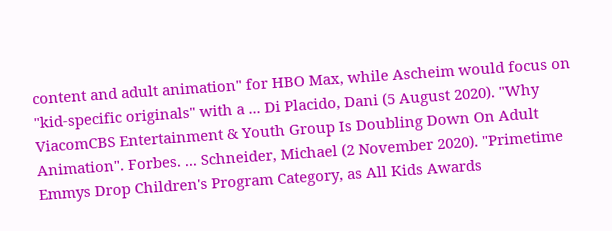content and adult animation" for HBO Max, while Ascheim would focus on "kid-specific originals" with a ... Di Placido, Dani (5 August 2020). "Why ViacomCBS Entertainment & Youth Group Is Doubling Down On Adult Animation". Forbes. ... Schneider, Michael (2 November 2020). "Primetime Emmys Drop Children's Program Category, as All Kids Awards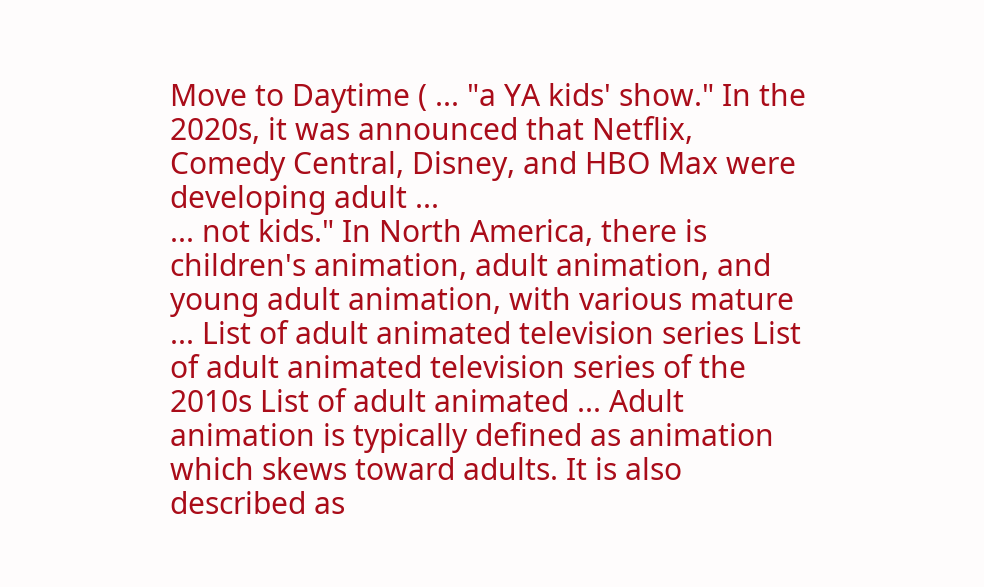Move to Daytime ( ... "a YA kids' show." In the 2020s, it was announced that Netflix, Comedy Central, Disney, and HBO Max were developing adult ...
... not kids." In North America, there is children's animation, adult animation, and young adult animation, with various mature ... List of adult animated television series List of adult animated television series of the 2010s List of adult animated ... Adult animation is typically defined as animation which skews toward adults. It is also described as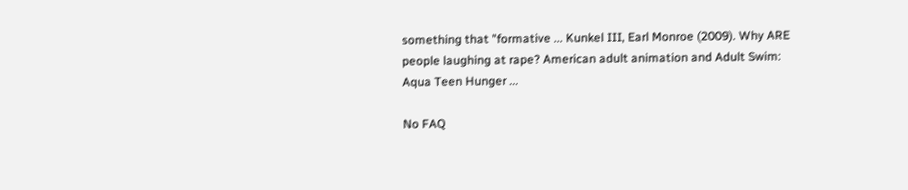something that "formative ... Kunkel III, Earl Monroe (2009). Why ARE people laughing at rape? American adult animation and Adult Swim: Aqua Teen Hunger ...

No FAQ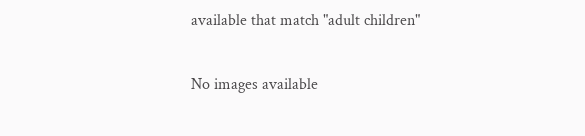available that match "adult children"

No images available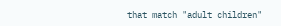that match "adult children"